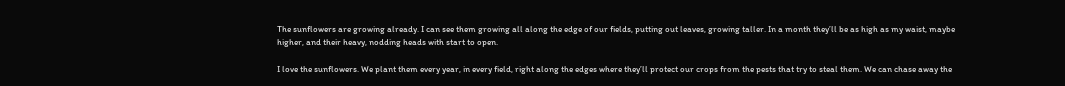The sunflowers are growing already. I can see them growing all along the edge of our fields, putting out leaves, growing taller. In a month they’ll be as high as my waist, maybe higher, and their heavy, nodding heads with start to open.

I love the sunflowers. We plant them every year, in every field, right along the edges where they’ll protect our crops from the pests that try to steal them. We can chase away the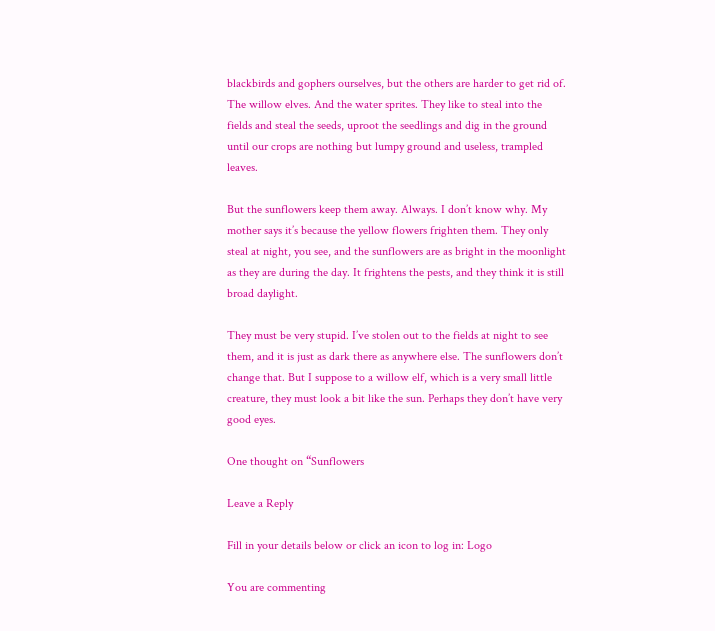blackbirds and gophers ourselves, but the others are harder to get rid of. The willow elves. And the water sprites. They like to steal into the fields and steal the seeds, uproot the seedlings and dig in the ground until our crops are nothing but lumpy ground and useless, trampled leaves.

But the sunflowers keep them away. Always. I don’t know why. My mother says it’s because the yellow flowers frighten them. They only steal at night, you see, and the sunflowers are as bright in the moonlight as they are during the day. It frightens the pests, and they think it is still broad daylight.

They must be very stupid. I’ve stolen out to the fields at night to see them, and it is just as dark there as anywhere else. The sunflowers don’t change that. But I suppose to a willow elf, which is a very small little creature, they must look a bit like the sun. Perhaps they don’t have very good eyes.

One thought on “Sunflowers

Leave a Reply

Fill in your details below or click an icon to log in: Logo

You are commenting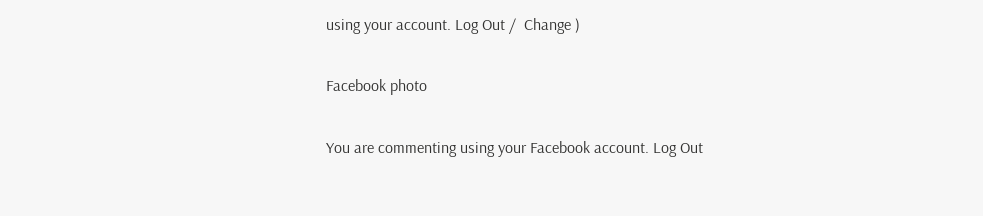using your account. Log Out /  Change )

Facebook photo

You are commenting using your Facebook account. Log Out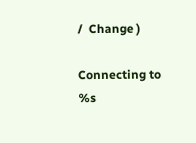/  Change )

Connecting to %s